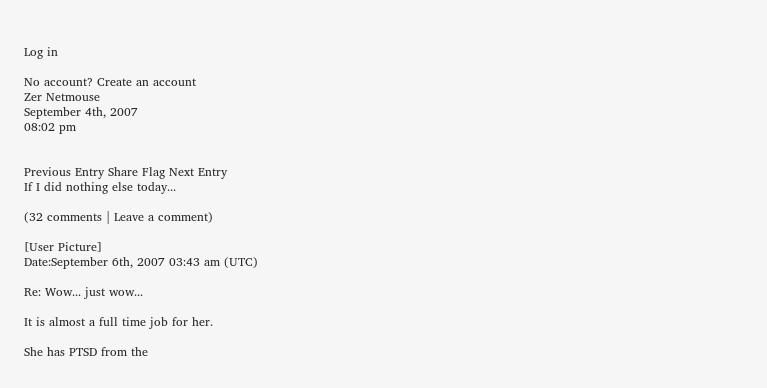Log in

No account? Create an account
Zer Netmouse
September 4th, 2007
08:02 pm


Previous Entry Share Flag Next Entry
If I did nothing else today...

(32 comments | Leave a comment)

[User Picture]
Date:September 6th, 2007 03:43 am (UTC)

Re: Wow... just wow...

It is almost a full time job for her.

She has PTSD from the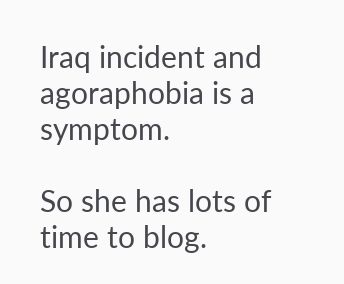Iraq incident and agoraphobia is a symptom.

So she has lots of time to blog.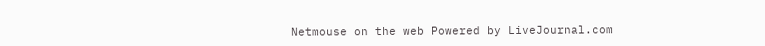Netmouse on the web Powered by LiveJournal.com